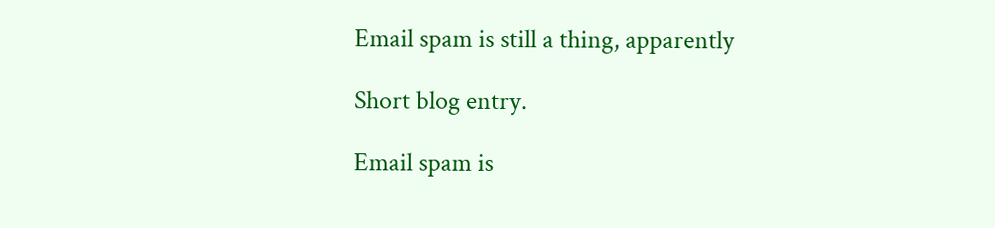Email spam is still a thing, apparently

Short blog entry.

Email spam is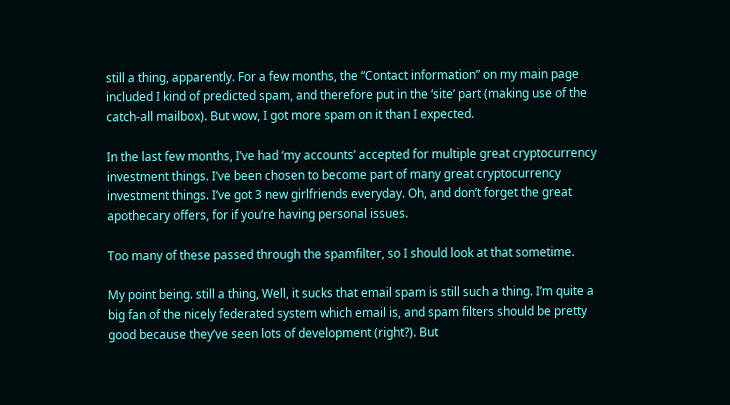still a thing, apparently. For a few months, the “Contact information” on my main page included I kind of predicted spam, and therefore put in the ‘site’ part (making use of the catch-all mailbox). But wow, I got more spam on it than I expected.

In the last few months, I’ve had ‘my accounts’ accepted for multiple great cryptocurrency investment things. I’ve been chosen to become part of many great cryptocurrency investment things. I’ve got 3 new girlfriends everyday. Oh, and don’t forget the great apothecary offers, for if you’re having personal issues.

Too many of these passed through the spamfilter, so I should look at that sometime.

My point being. still a thing, Well, it sucks that email spam is still such a thing. I’m quite a big fan of the nicely federated system which email is, and spam filters should be pretty good because they’ve seen lots of development (right?). But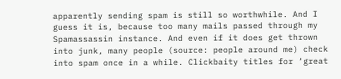apparently sending spam is still so worthwhile. And I guess it is, because too many mails passed through my Spamassassin instance. And even if it does get thrown into junk, many people (source: people around me) check into spam once in a while. Clickbaity titles for ‘great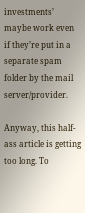investments’ maybe work even if they’re put in a separate spam folder by the mail server/provider.

Anyway, this half-ass article is getting too long. To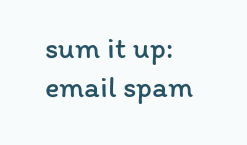sum it up: email spam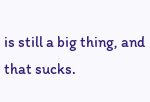is still a big thing, and that sucks.